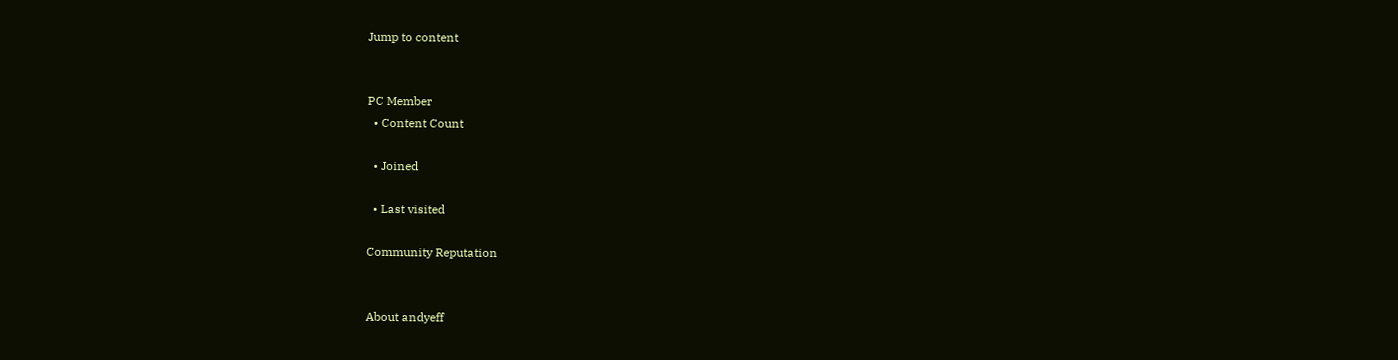Jump to content


PC Member
  • Content Count

  • Joined

  • Last visited

Community Reputation


About andyeff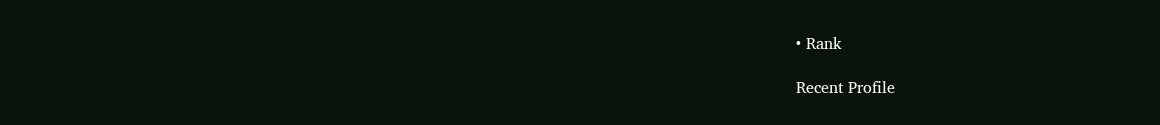• Rank

Recent Profile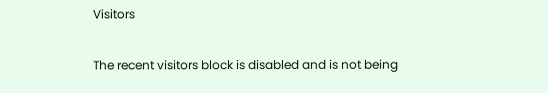Visitors

The recent visitors block is disabled and is not being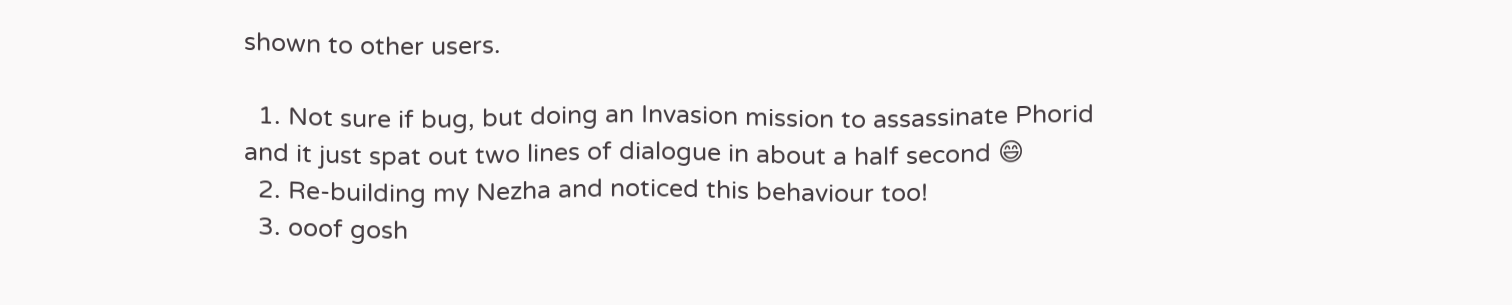shown to other users.

  1. Not sure if bug, but doing an Invasion mission to assassinate Phorid and it just spat out two lines of dialogue in about a half second 😄
  2. Re-building my Nezha and noticed this behaviour too!
  3. ooof gosh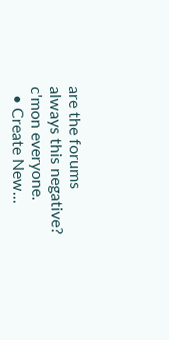are the forums always this negative? c'mon everyone.
  • Create New...